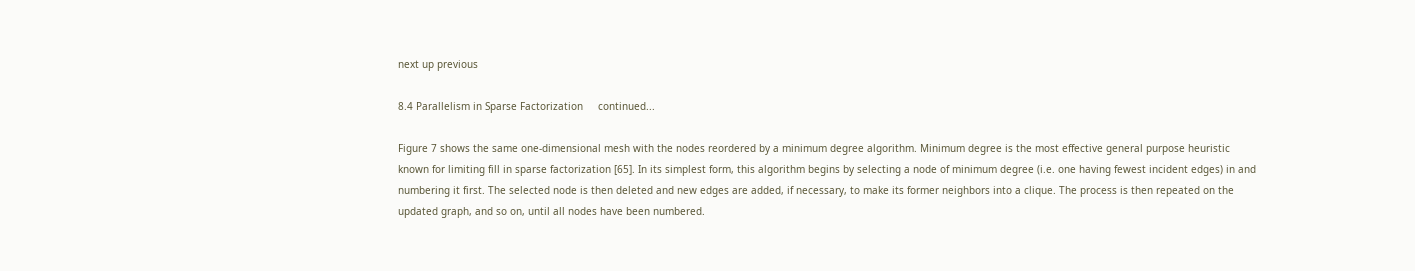next up previous

8.4 Parallelism in Sparse Factorization     continued...

Figure 7 shows the same one-dimensional mesh with the nodes reordered by a minimum degree algorithm. Minimum degree is the most effective general purpose heuristic known for limiting fill in sparse factorization [65]. In its simplest form, this algorithm begins by selecting a node of minimum degree (i.e. one having fewest incident edges) in and numbering it first. The selected node is then deleted and new edges are added, if necessary, to make its former neighbors into a clique. The process is then repeated on the updated graph, and so on, until all nodes have been numbered.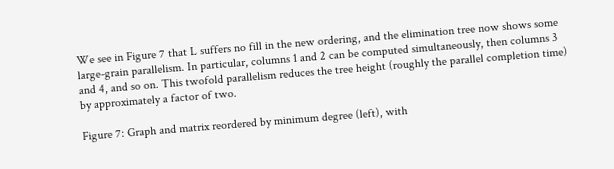We see in Figure 7 that L suffers no fill in the new ordering, and the elimination tree now shows some large-grain parallelism. In particular, columns 1 and 2 can be computed simultaneously, then columns 3 and 4, and so on. This twofold parallelism reduces the tree height (roughly the parallel completion time) by approximately a factor of two.

Figure 7: Graph and matrix reordered by minimum degree (left), with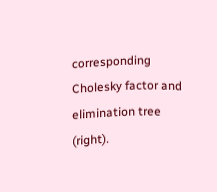corresponding Cholesky factor and elimination tree (right).